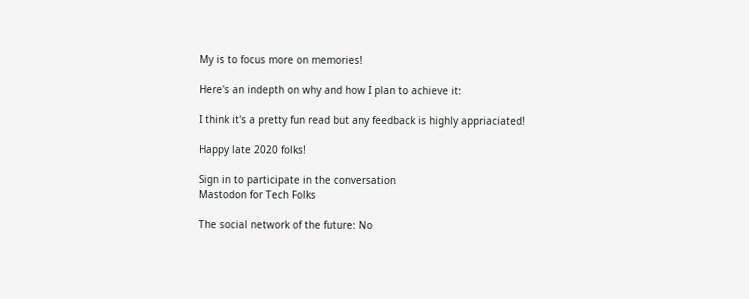My is to focus more on memories!

Here's an indepth on why and how I plan to achieve it:

I think it's a pretty fun read but any feedback is highly appriaciated!

Happy late 2020 folks!

Sign in to participate in the conversation
Mastodon for Tech Folks

The social network of the future: No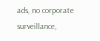ads, no corporate surveillance,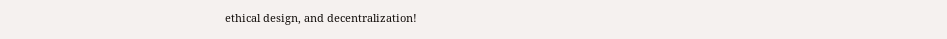ethical design, and decentralization!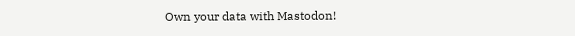Own your data with Mastodon!